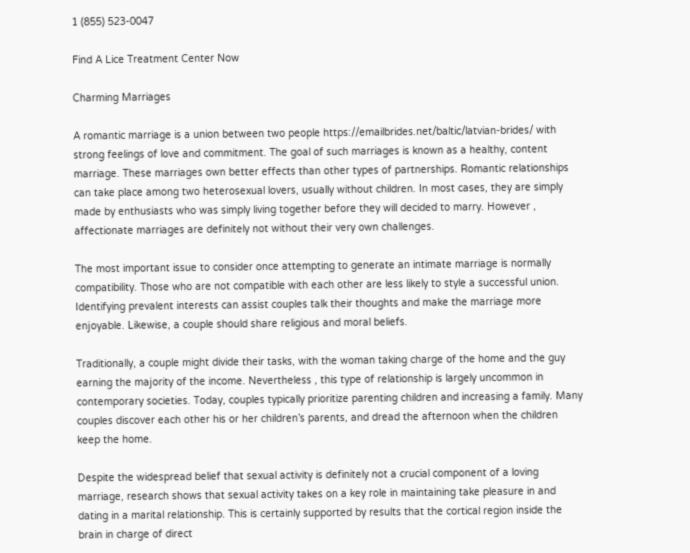1 (855) 523-0047

Find A Lice Treatment Center Now

Charming Marriages

A romantic marriage is a union between two people https://emailbrides.net/baltic/latvian-brides/ with strong feelings of love and commitment. The goal of such marriages is known as a healthy, content marriage. These marriages own better effects than other types of partnerships. Romantic relationships can take place among two heterosexual lovers, usually without children. In most cases, they are simply made by enthusiasts who was simply living together before they will decided to marry. However , affectionate marriages are definitely not without their very own challenges.

The most important issue to consider once attempting to generate an intimate marriage is normally compatibility. Those who are not compatible with each other are less likely to style a successful union. Identifying prevalent interests can assist couples talk their thoughts and make the marriage more enjoyable. Likewise, a couple should share religious and moral beliefs.

Traditionally, a couple might divide their tasks, with the woman taking charge of the home and the guy earning the majority of the income. Nevertheless , this type of relationship is largely uncommon in contemporary societies. Today, couples typically prioritize parenting children and increasing a family. Many couples discover each other his or her children’s parents, and dread the afternoon when the children keep the home.

Despite the widespread belief that sexual activity is definitely not a crucial component of a loving marriage, research shows that sexual activity takes on a key role in maintaining take pleasure in and dating in a marital relationship. This is certainly supported by results that the cortical region inside the brain in charge of direct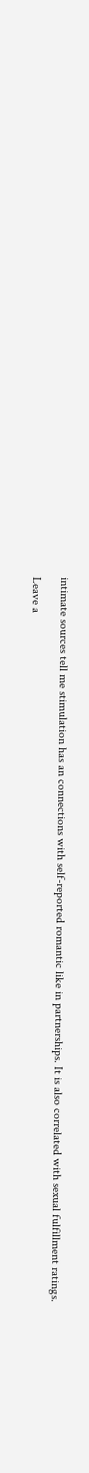intimate sources tell me stimulation has an connections with self-reported romantic like in partnerships. It is also correlated with sexual fulfillment ratings.

Leave a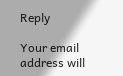Reply

Your email address will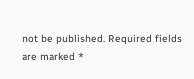not be published. Required fields are marked *